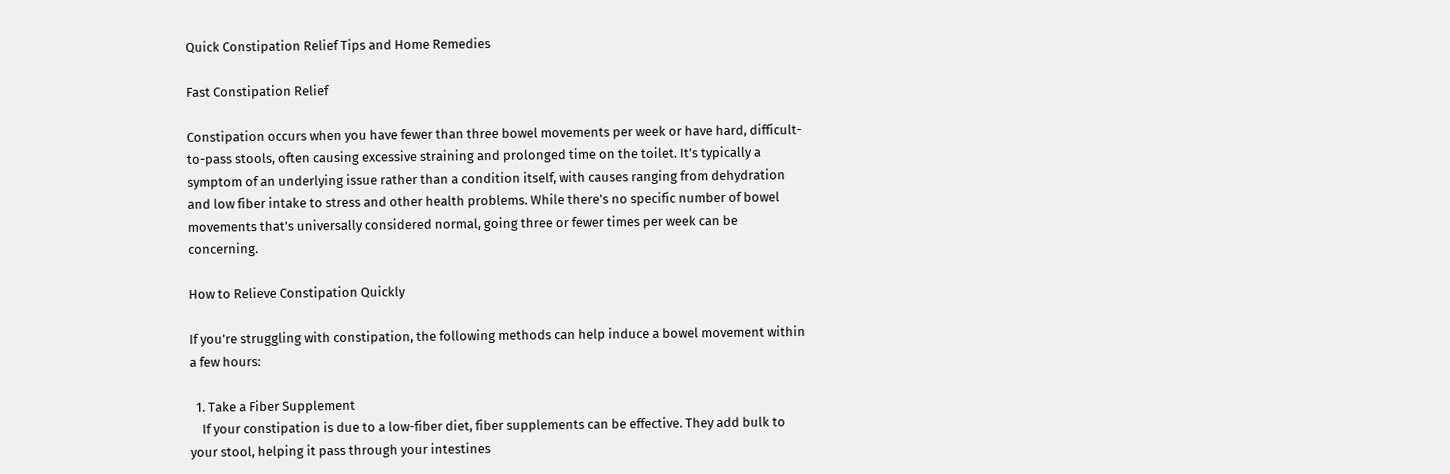Quick Constipation Relief Tips and Home Remedies

Fast Constipation Relief

Constipation occurs when you have fewer than three bowel movements per week or have hard, difficult-to-pass stools, often causing excessive straining and prolonged time on the toilet. It’s typically a symptom of an underlying issue rather than a condition itself, with causes ranging from dehydration and low fiber intake to stress and other health problems. While there’s no specific number of bowel movements that’s universally considered normal, going three or fewer times per week can be concerning.

How to Relieve Constipation Quickly

If you’re struggling with constipation, the following methods can help induce a bowel movement within a few hours:

  1. Take a Fiber Supplement
    If your constipation is due to a low-fiber diet, fiber supplements can be effective. They add bulk to your stool, helping it pass through your intestines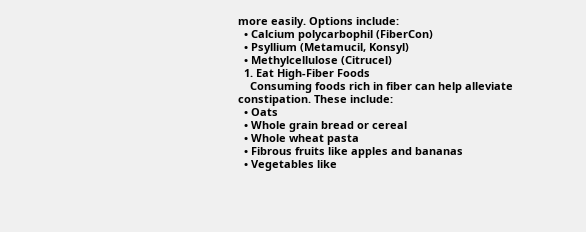more easily. Options include:
  • Calcium polycarbophil (FiberCon)
  • Psyllium (Metamucil, Konsyl)
  • Methylcellulose (Citrucel)
  1. Eat High-Fiber Foods
    Consuming foods rich in fiber can help alleviate constipation. These include:
  • Oats
  • Whole grain bread or cereal
  • Whole wheat pasta
  • Fibrous fruits like apples and bananas
  • Vegetables like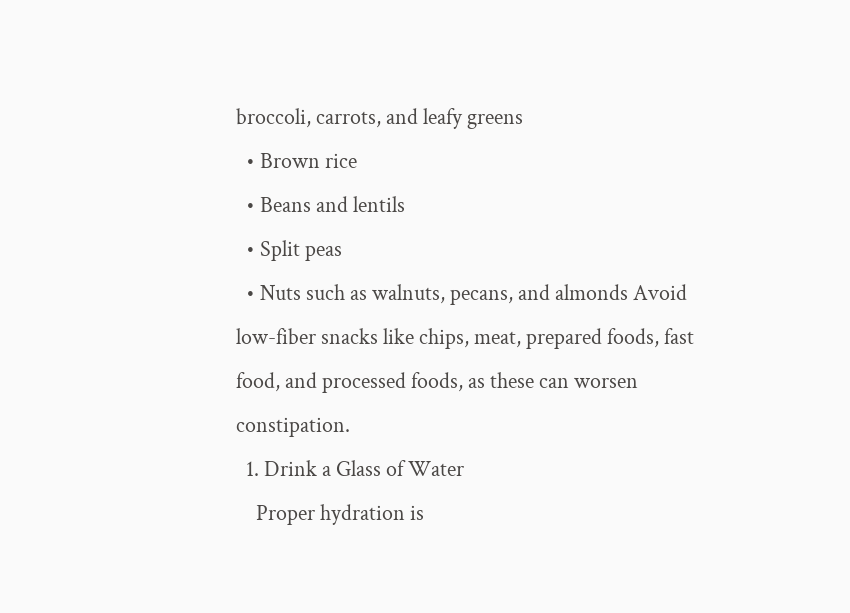broccoli, carrots, and leafy greens
  • Brown rice
  • Beans and lentils
  • Split peas
  • Nuts such as walnuts, pecans, and almonds Avoid low-fiber snacks like chips, meat, prepared foods, fast food, and processed foods, as these can worsen constipation.
  1. Drink a Glass of Water
    Proper hydration is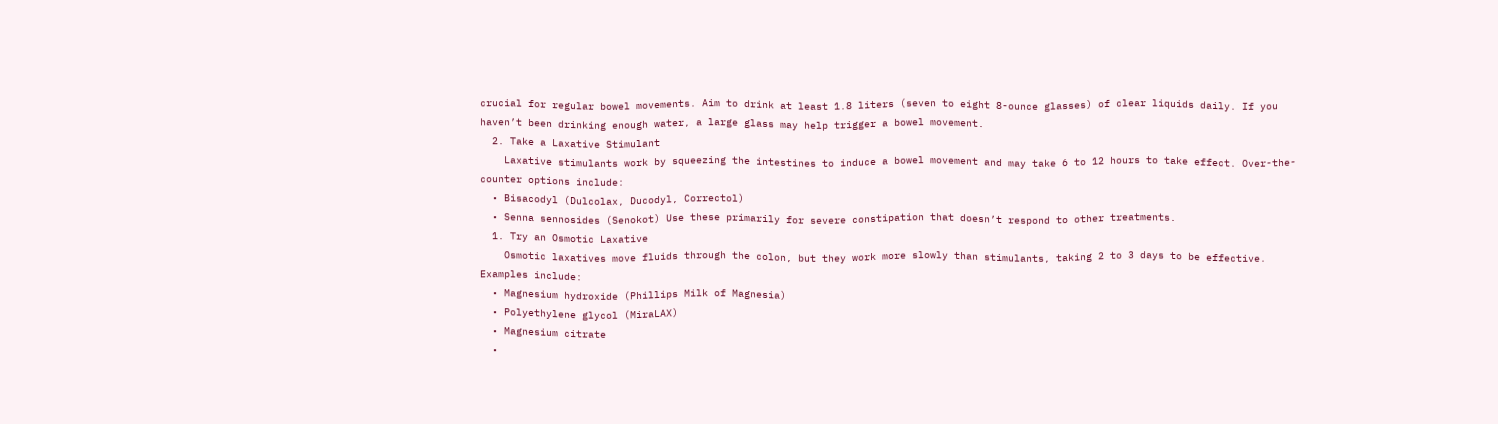crucial for regular bowel movements. Aim to drink at least 1.8 liters (seven to eight 8-ounce glasses) of clear liquids daily. If you haven’t been drinking enough water, a large glass may help trigger a bowel movement.
  2. Take a Laxative Stimulant
    Laxative stimulants work by squeezing the intestines to induce a bowel movement and may take 6 to 12 hours to take effect. Over-the-counter options include:
  • Bisacodyl (Dulcolax, Ducodyl, Correctol)
  • Senna sennosides (Senokot) Use these primarily for severe constipation that doesn’t respond to other treatments.
  1. Try an Osmotic Laxative
    Osmotic laxatives move fluids through the colon, but they work more slowly than stimulants, taking 2 to 3 days to be effective. Examples include:
  • Magnesium hydroxide (Phillips Milk of Magnesia)
  • Polyethylene glycol (MiraLAX)
  • Magnesium citrate
  •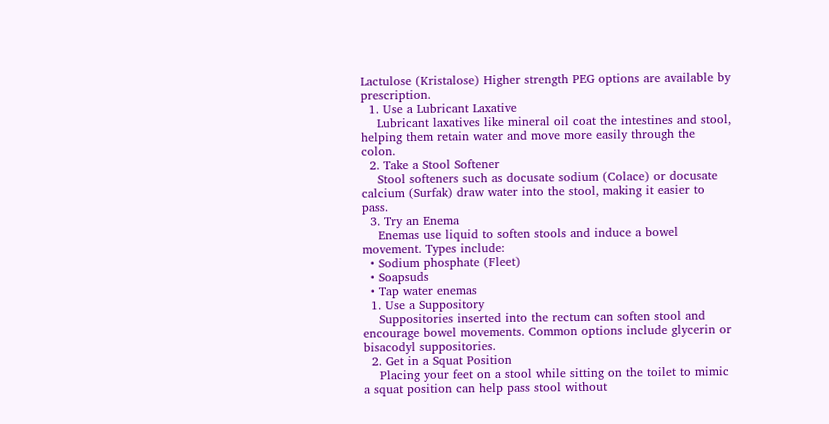Lactulose (Kristalose) Higher strength PEG options are available by prescription.
  1. Use a Lubricant Laxative
    Lubricant laxatives like mineral oil coat the intestines and stool, helping them retain water and move more easily through the colon.
  2. Take a Stool Softener
    Stool softeners such as docusate sodium (Colace) or docusate calcium (Surfak) draw water into the stool, making it easier to pass.
  3. Try an Enema
    Enemas use liquid to soften stools and induce a bowel movement. Types include:
  • Sodium phosphate (Fleet)
  • Soapsuds
  • Tap water enemas
  1. Use a Suppository
    Suppositories inserted into the rectum can soften stool and encourage bowel movements. Common options include glycerin or bisacodyl suppositories.
  2. Get in a Squat Position
    Placing your feet on a stool while sitting on the toilet to mimic a squat position can help pass stool without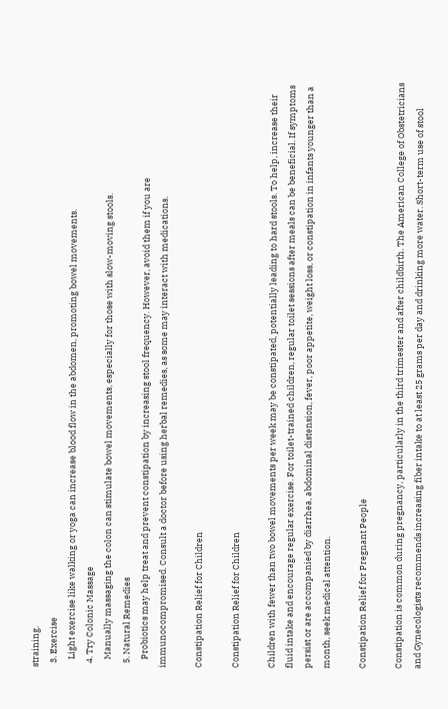straining.
  3. Exercise
    Light exercise like walking or yoga can increase blood flow in the abdomen, promoting bowel movements.
  4. Try Colonic Massage
    Manually massaging the colon can stimulate bowel movements, especially for those with slow-moving stools.
  5. Natural Remedies
    Probiotics may help treat and prevent constipation by increasing stool frequency. However, avoid them if you are immunocompromised. Consult a doctor before using herbal remedies, as some may interact with medications.

Constipation Relief for Children

Constipation Relief for Children

Children with fewer than two bowel movements per week may be constipated, potentially leading to hard stools. To help, increase their fluid intake and encourage regular exercise. For toilet-trained children, regular toilet sessions after meals can be beneficial. If symptoms persist or are accompanied by diarrhea, abdominal distension, fever, poor appetite, weight loss, or constipation in infants younger than a month, seek medical attention.

Constipation Relief for Pregnant People

Constipation is common during pregnancy, particularly in the third trimester and after childbirth. The American College of Obstetricians and Gynecologists recommends increasing fiber intake to at least 25 grams per day and drinking more water. Short-term use of stool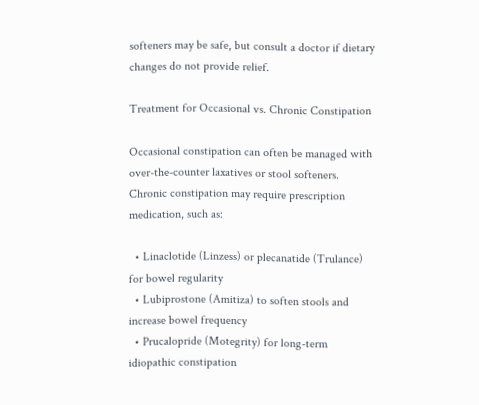softeners may be safe, but consult a doctor if dietary changes do not provide relief.

Treatment for Occasional vs. Chronic Constipation

Occasional constipation can often be managed with over-the-counter laxatives or stool softeners. Chronic constipation may require prescription medication, such as:

  • Linaclotide (Linzess) or plecanatide (Trulance) for bowel regularity
  • Lubiprostone (Amitiza) to soften stools and increase bowel frequency
  • Prucalopride (Motegrity) for long-term idiopathic constipation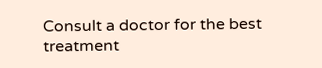Consult a doctor for the best treatment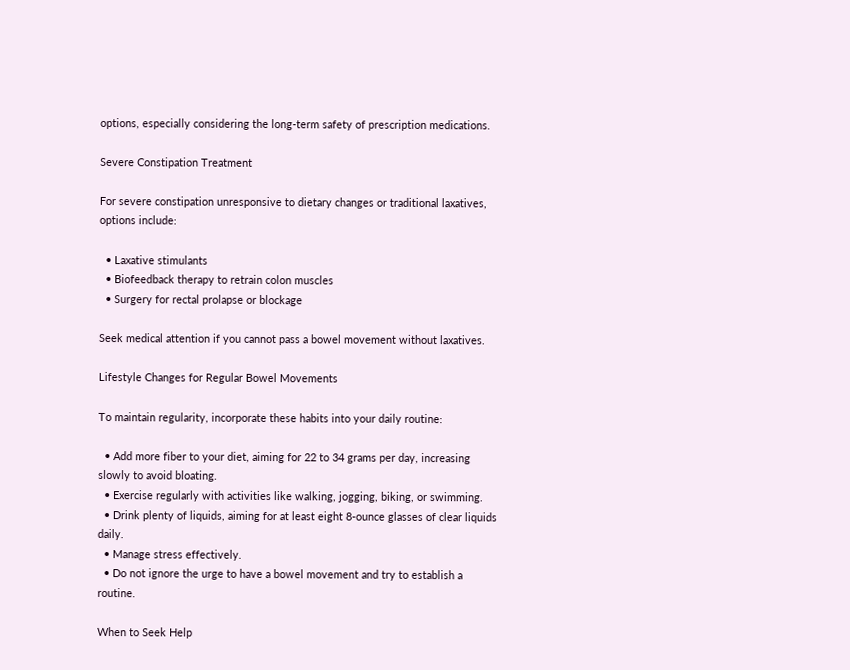options, especially considering the long-term safety of prescription medications.

Severe Constipation Treatment

For severe constipation unresponsive to dietary changes or traditional laxatives, options include:

  • Laxative stimulants
  • Biofeedback therapy to retrain colon muscles
  • Surgery for rectal prolapse or blockage

Seek medical attention if you cannot pass a bowel movement without laxatives.

Lifestyle Changes for Regular Bowel Movements

To maintain regularity, incorporate these habits into your daily routine:

  • Add more fiber to your diet, aiming for 22 to 34 grams per day, increasing slowly to avoid bloating.
  • Exercise regularly with activities like walking, jogging, biking, or swimming.
  • Drink plenty of liquids, aiming for at least eight 8-ounce glasses of clear liquids daily.
  • Manage stress effectively.
  • Do not ignore the urge to have a bowel movement and try to establish a routine.

When to Seek Help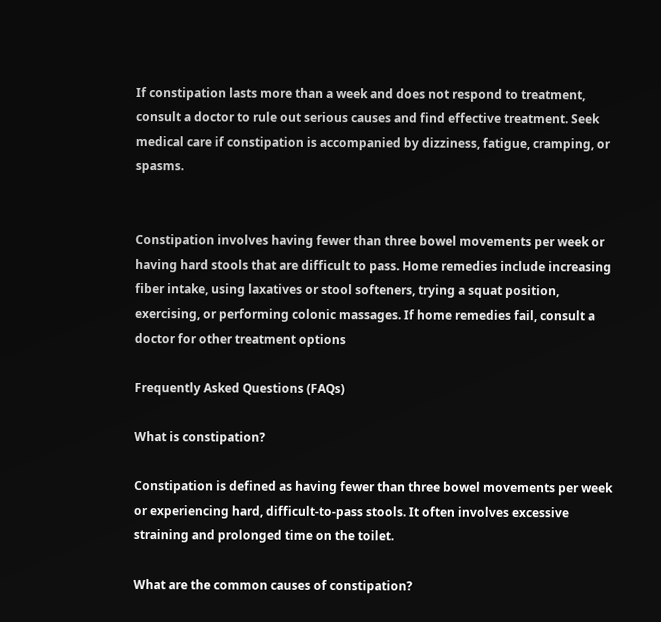If constipation lasts more than a week and does not respond to treatment, consult a doctor to rule out serious causes and find effective treatment. Seek medical care if constipation is accompanied by dizziness, fatigue, cramping, or spasms.


Constipation involves having fewer than three bowel movements per week or having hard stools that are difficult to pass. Home remedies include increasing fiber intake, using laxatives or stool softeners, trying a squat position, exercising, or performing colonic massages. If home remedies fail, consult a doctor for other treatment options

Frequently Asked Questions (FAQs)

What is constipation?

Constipation is defined as having fewer than three bowel movements per week or experiencing hard, difficult-to-pass stools. It often involves excessive straining and prolonged time on the toilet.

What are the common causes of constipation?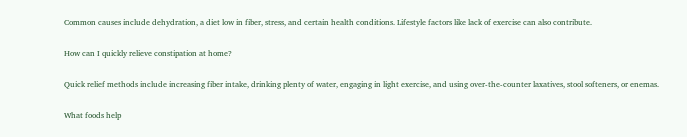Common causes include dehydration, a diet low in fiber, stress, and certain health conditions. Lifestyle factors like lack of exercise can also contribute.

How can I quickly relieve constipation at home?

Quick relief methods include increasing fiber intake, drinking plenty of water, engaging in light exercise, and using over-the-counter laxatives, stool softeners, or enemas.

What foods help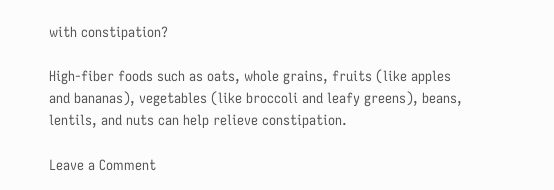with constipation?

High-fiber foods such as oats, whole grains, fruits (like apples and bananas), vegetables (like broccoli and leafy greens), beans, lentils, and nuts can help relieve constipation.

Leave a Comment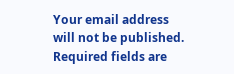Your email address will not be published. Required fields are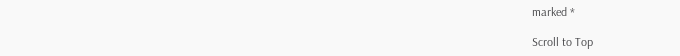marked *

Scroll to Top